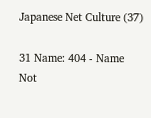Japanese Net Culture (37)

31 Name: 404 - Name Not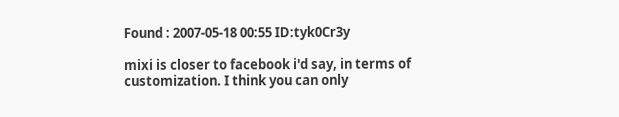Found : 2007-05-18 00:55 ID:tyk0Cr3y

mixi is closer to facebook i'd say, in terms of customization. I think you can only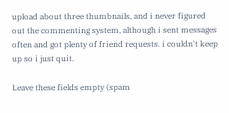upload about three thumbnails, and i never figured out the commenting system, although i sent messages often and got plenty of friend requests. i couldn't keep up so i just quit.

Leave these fields empty (spam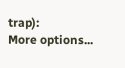trap):
More options...